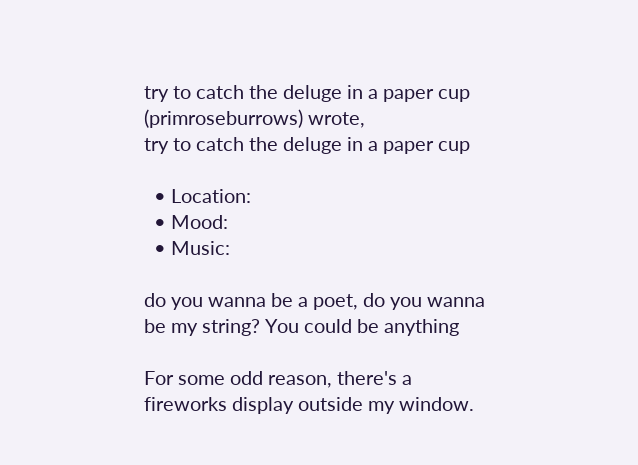try to catch the deluge in a paper cup (primroseburrows) wrote,
try to catch the deluge in a paper cup

  • Location:
  • Mood:
  • Music:

do you wanna be a poet, do you wanna be my string? You could be anything

For some odd reason, there's a fireworks display outside my window.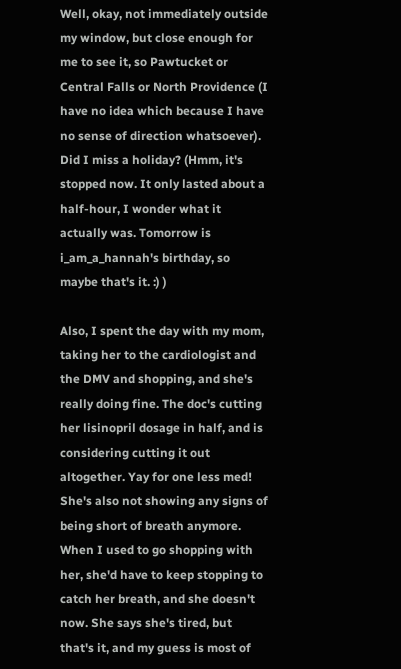Well, okay, not immediately outside my window, but close enough for me to see it, so Pawtucket or Central Falls or North Providence (I have no idea which because I have no sense of direction whatsoever). Did I miss a holiday? (Hmm, it's stopped now. It only lasted about a half-hour, I wonder what it actually was. Tomorrow is i_am_a_hannah's birthday, so maybe that's it. :) )

Also, I spent the day with my mom, taking her to the cardiologist and the DMV and shopping, and she's really doing fine. The doc's cutting her lisinopril dosage in half, and is considering cutting it out altogether. Yay for one less med! She's also not showing any signs of being short of breath anymore. When I used to go shopping with her, she'd have to keep stopping to catch her breath, and she doesn't now. She says she's tired, but that's it, and my guess is most of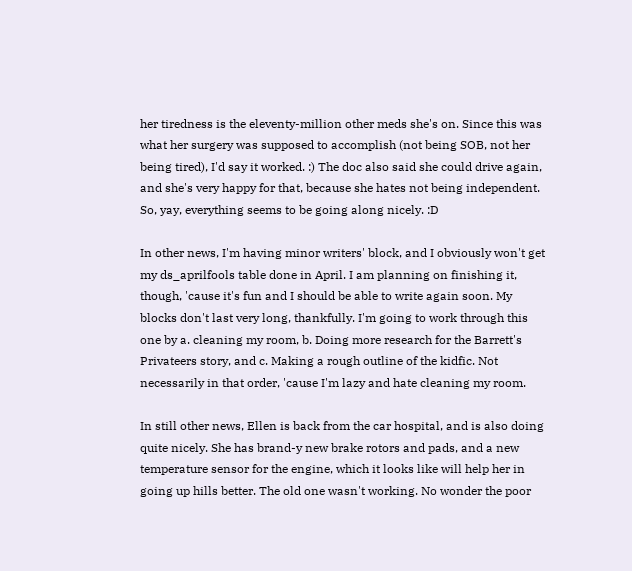her tiredness is the eleventy-million other meds she's on. Since this was what her surgery was supposed to accomplish (not being SOB, not her being tired), I'd say it worked. :) The doc also said she could drive again, and she's very happy for that, because she hates not being independent. So, yay, everything seems to be going along nicely. :D

In other news, I'm having minor writers' block, and I obviously won't get my ds_aprilfools table done in April. I am planning on finishing it, though, 'cause it's fun and I should be able to write again soon. My blocks don't last very long, thankfully. I'm going to work through this one by a. cleaning my room, b. Doing more research for the Barrett's Privateers story, and c. Making a rough outline of the kidfic. Not necessarily in that order, 'cause I'm lazy and hate cleaning my room.

In still other news, Ellen is back from the car hospital, and is also doing quite nicely. She has brand-y new brake rotors and pads, and a new temperature sensor for the engine, which it looks like will help her in going up hills better. The old one wasn't working. No wonder the poor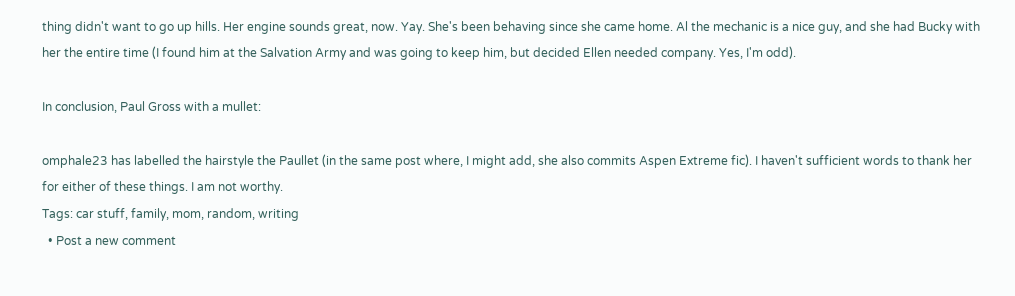thing didn't want to go up hills. Her engine sounds great, now. Yay. She's been behaving since she came home. Al the mechanic is a nice guy, and she had Bucky with her the entire time (I found him at the Salvation Army and was going to keep him, but decided Ellen needed company. Yes, I'm odd).

In conclusion, Paul Gross with a mullet:

omphale23 has labelled the hairstyle the Paullet (in the same post where, I might add, she also commits Aspen Extreme fic). I haven't sufficient words to thank her for either of these things. I am not worthy.
Tags: car stuff, family, mom, random, writing
  • Post a new comment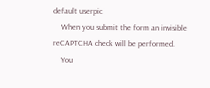default userpic
    When you submit the form an invisible reCAPTCHA check will be performed.
    You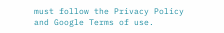must follow the Privacy Policy and Google Terms of use.